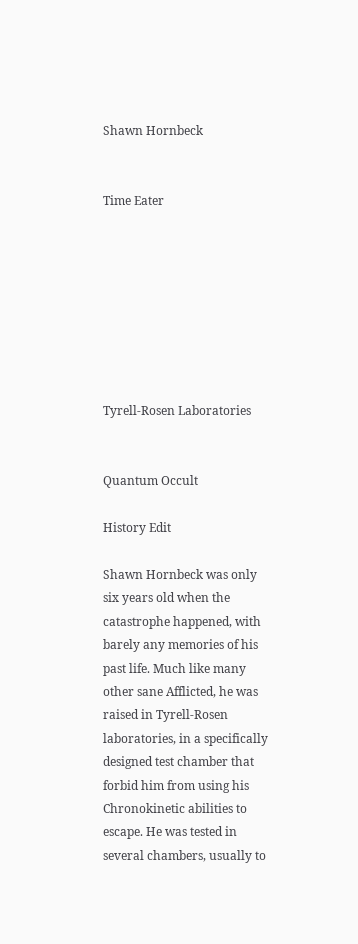Shawn Hornbeck


Time Eater








Tyrell-Rosen Laboratories


Quantum Occult

History Edit

Shawn Hornbeck was only six years old when the catastrophe happened, with barely any memories of his past life. Much like many other sane Afflicted, he was raised in Tyrell-Rosen laboratories, in a specifically designed test chamber that forbid him from using his Chronokinetic abilities to escape. He was tested in several chambers, usually to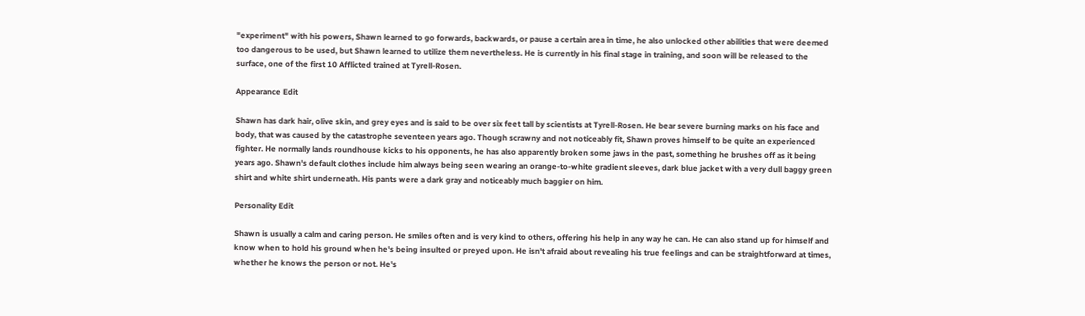"experiment" with his powers, Shawn learned to go forwards, backwards, or pause a certain area in time, he also unlocked other abilities that were deemed too dangerous to be used, but Shawn learned to utilize them nevertheless. He is currently in his final stage in training, and soon will be released to the surface, one of the first 10 Afflicted trained at Tyrell-Rosen.

Appearance Edit

Shawn has dark hair, olive skin, and grey eyes and is said to be over six feet tall by scientists at Tyrell-Rosen. He bear severe burning marks on his face and body, that was caused by the catastrophe seventeen years ago. Though scrawny and not noticeably fit, Shawn proves himself to be quite an experienced fighter. He normally lands roundhouse kicks to his opponents, he has also apparently broken some jaws in the past, something he brushes off as it being years ago. Shawn's default clothes include him always being seen wearing an orange-to-white gradient sleeves, dark blue jacket with a very dull baggy green shirt and white shirt underneath. His pants were a dark gray and noticeably much baggier on him.

Personality Edit

Shawn is usually a calm and caring person. He smiles often and is very kind to others, offering his help in any way he can. He can also stand up for himself and know when to hold his ground when he's being insulted or preyed upon. He isn't afraid about revealing his true feelings and can be straightforward at times, whether he knows the person or not. He's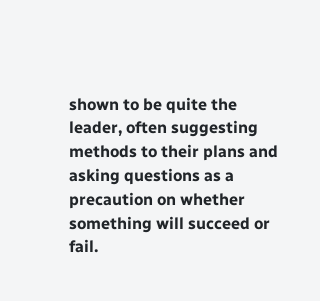shown to be quite the leader, often suggesting methods to their plans and asking questions as a precaution on whether something will succeed or fail.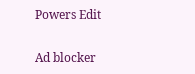Powers Edit

Ad blocker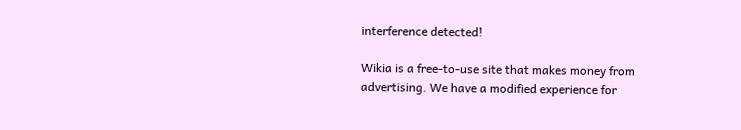interference detected!

Wikia is a free-to-use site that makes money from advertising. We have a modified experience for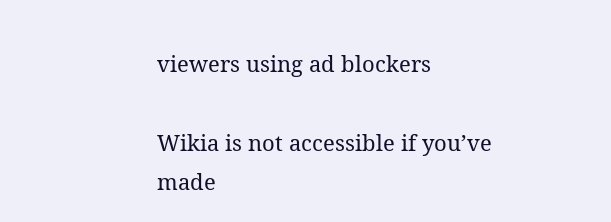viewers using ad blockers

Wikia is not accessible if you’ve made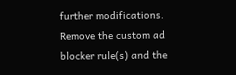further modifications. Remove the custom ad blocker rule(s) and the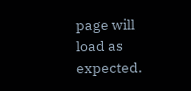page will load as expected.